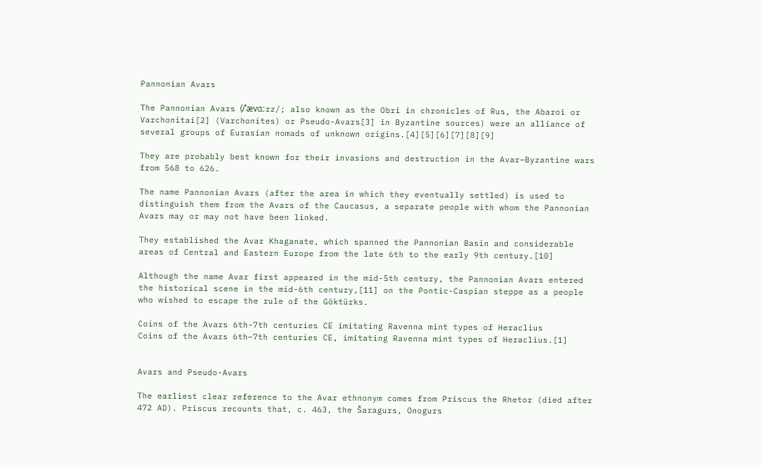Pannonian Avars

The Pannonian Avars (/ˈævɑːrz/; also known as the Obri in chronicles of Rus, the Abaroi or Varchonitai[2] (Varchonites) or Pseudo-Avars[3] in Byzantine sources) were an alliance of several groups of Eurasian nomads of unknown origins.[4][5][6][7][8][9]

They are probably best known for their invasions and destruction in the Avar–Byzantine wars from 568 to 626.

The name Pannonian Avars (after the area in which they eventually settled) is used to distinguish them from the Avars of the Caucasus, a separate people with whom the Pannonian Avars may or may not have been linked.

They established the Avar Khaganate, which spanned the Pannonian Basin and considerable areas of Central and Eastern Europe from the late 6th to the early 9th century.[10]

Although the name Avar first appeared in the mid-5th century, the Pannonian Avars entered the historical scene in the mid-6th century,[11] on the Pontic-Caspian steppe as a people who wished to escape the rule of the Göktürks.

Coins of the Avars 6th-7th centuries CE imitating Ravenna mint types of Heraclius
Coins of the Avars 6th–7th centuries CE, imitating Ravenna mint types of Heraclius.[1]


Avars and Pseudo-Avars

The earliest clear reference to the Avar ethnonym comes from Priscus the Rhetor (died after 472 AD). Priscus recounts that, c. 463, the Šaragurs, Onogurs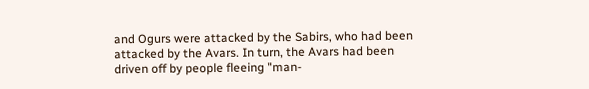and Ogurs were attacked by the Sabirs, who had been attacked by the Avars. In turn, the Avars had been driven off by people fleeing "man-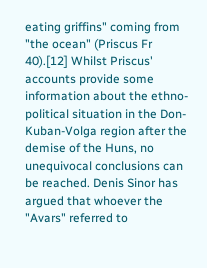eating griffins" coming from "the ocean" (Priscus Fr 40).[12] Whilst Priscus' accounts provide some information about the ethno-political situation in the Don-Kuban-Volga region after the demise of the Huns, no unequivocal conclusions can be reached. Denis Sinor has argued that whoever the "Avars" referred to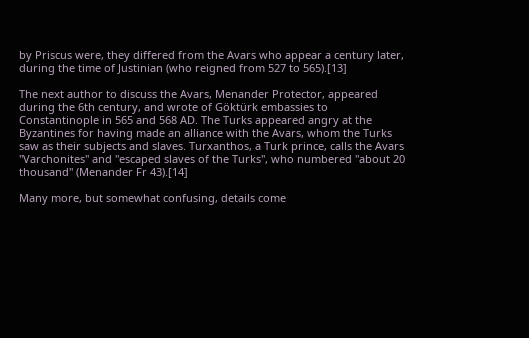by Priscus were, they differed from the Avars who appear a century later, during the time of Justinian (who reigned from 527 to 565).[13]

The next author to discuss the Avars, Menander Protector, appeared during the 6th century, and wrote of Göktürk embassies to Constantinople in 565 and 568 AD. The Turks appeared angry at the Byzantines for having made an alliance with the Avars, whom the Turks saw as their subjects and slaves. Turxanthos, a Turk prince, calls the Avars "Varchonites" and "escaped slaves of the Turks", who numbered "about 20 thousand" (Menander Fr 43).[14]

Many more, but somewhat confusing, details come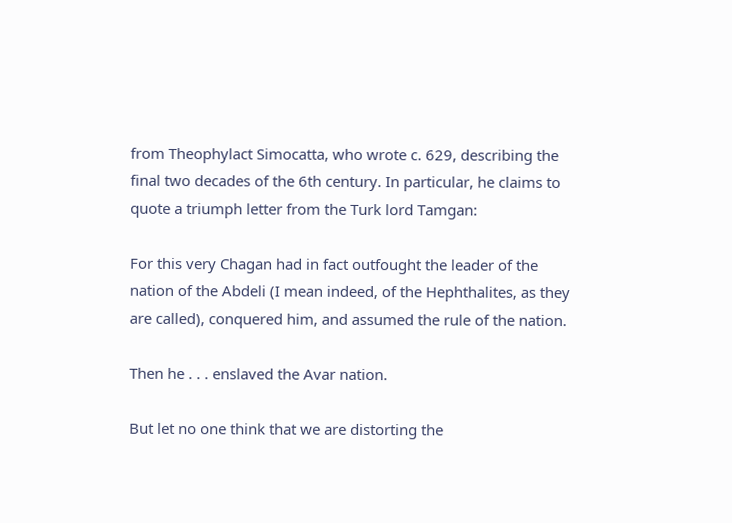from Theophylact Simocatta, who wrote c. 629, describing the final two decades of the 6th century. In particular, he claims to quote a triumph letter from the Turk lord Tamgan:

For this very Chagan had in fact outfought the leader of the nation of the Abdeli (I mean indeed, of the Hephthalites, as they are called), conquered him, and assumed the rule of the nation.

Then he . . . enslaved the Avar nation.

But let no one think that we are distorting the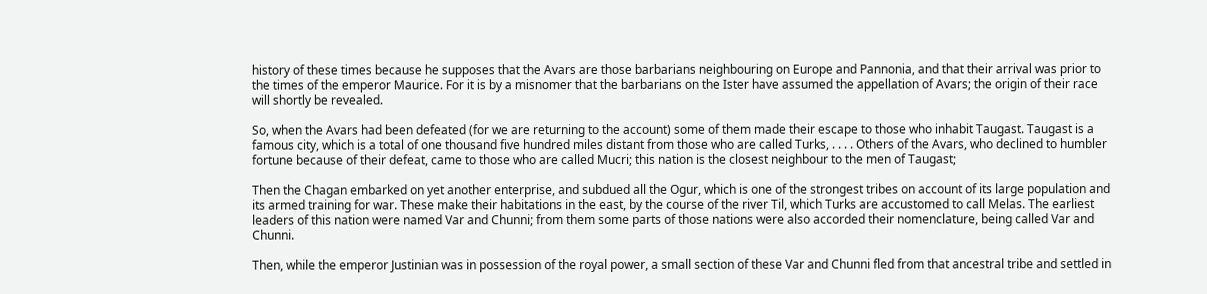history of these times because he supposes that the Avars are those barbarians neighbouring on Europe and Pannonia, and that their arrival was prior to the times of the emperor Maurice. For it is by a misnomer that the barbarians on the Ister have assumed the appellation of Avars; the origin of their race will shortly be revealed.

So, when the Avars had been defeated (for we are returning to the account) some of them made their escape to those who inhabit Taugast. Taugast is a famous city, which is a total of one thousand five hundred miles distant from those who are called Turks, . . . . Others of the Avars, who declined to humbler fortune because of their defeat, came to those who are called Mucri; this nation is the closest neighbour to the men of Taugast;

Then the Chagan embarked on yet another enterprise, and subdued all the Ogur, which is one of the strongest tribes on account of its large population and its armed training for war. These make their habitations in the east, by the course of the river Til, which Turks are accustomed to call Melas. The earliest leaders of this nation were named Var and Chunni; from them some parts of those nations were also accorded their nomenclature, being called Var and Chunni.

Then, while the emperor Justinian was in possession of the royal power, a small section of these Var and Chunni fled from that ancestral tribe and settled in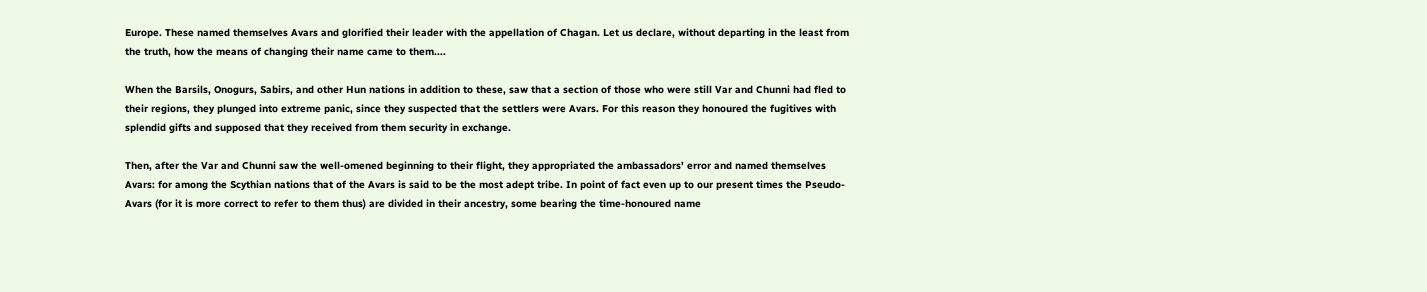Europe. These named themselves Avars and glorified their leader with the appellation of Chagan. Let us declare, without departing in the least from the truth, how the means of changing their name came to them....

When the Barsils, Onogurs, Sabirs, and other Hun nations in addition to these, saw that a section of those who were still Var and Chunni had fled to their regions, they plunged into extreme panic, since they suspected that the settlers were Avars. For this reason they honoured the fugitives with splendid gifts and supposed that they received from them security in exchange.

Then, after the Var and Chunni saw the well-omened beginning to their flight, they appropriated the ambassadors' error and named themselves Avars: for among the Scythian nations that of the Avars is said to be the most adept tribe. In point of fact even up to our present times the Pseudo-Avars (for it is more correct to refer to them thus) are divided in their ancestry, some bearing the time-honoured name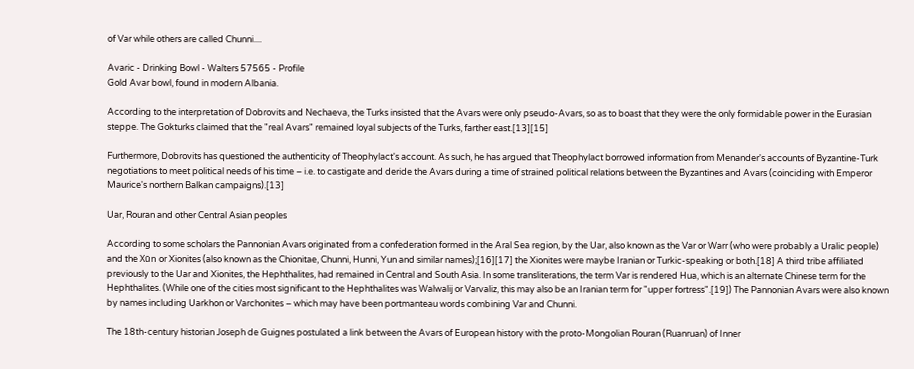of Var while others are called Chunni....

Avaric - Drinking Bowl - Walters 57565 - Profile
Gold Avar bowl, found in modern Albania.

According to the interpretation of Dobrovits and Nechaeva, the Turks insisted that the Avars were only pseudo-Avars, so as to boast that they were the only formidable power in the Eurasian steppe. The Gokturks claimed that the "real Avars" remained loyal subjects of the Turks, farther east.[13][15]

Furthermore, Dobrovits has questioned the authenticity of Theophylact's account. As such, he has argued that Theophylact borrowed information from Menander's accounts of Byzantine-Turk negotiations to meet political needs of his time – i.e. to castigate and deride the Avars during a time of strained political relations between the Byzantines and Avars (coinciding with Emperor Maurice's northern Balkan campaigns).[13]

Uar, Rouran and other Central Asian peoples

According to some scholars the Pannonian Avars originated from a confederation formed in the Aral Sea region, by the Uar, also known as the Var or Warr (who were probably a Uralic people) and the Xūn or Xionites (also known as the Chionitae, Chunni, Hunni, Yun and similar names);[16][17] the Xionites were maybe Iranian or Turkic-speaking or both.[18] A third tribe affiliated previously to the Uar and Xionites, the Hephthalites, had remained in Central and South Asia. In some transliterations, the term Var is rendered Hua, which is an alternate Chinese term for the Hephthalites. (While one of the cities most significant to the Hephthalites was Walwalij or Varvaliz, this may also be an Iranian term for "upper fortress".[19]) The Pannonian Avars were also known by names including Uarkhon or Varchonites – which may have been portmanteau words combining Var and Chunni.

The 18th-century historian Joseph de Guignes postulated a link between the Avars of European history with the proto-Mongolian Rouran (Ruanruan) of Inner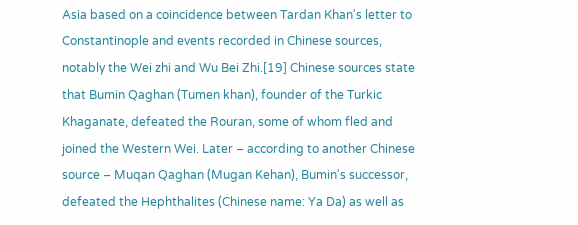Asia based on a coincidence between Tardan Khan's letter to Constantinople and events recorded in Chinese sources, notably the Wei zhi and Wu Bei Zhi.[19] Chinese sources state that Bumin Qaghan (Tumen khan), founder of the Turkic Khaganate, defeated the Rouran, some of whom fled and joined the Western Wei. Later – according to another Chinese source – Muqan Qaghan (Mugan Kehan), Bumin's successor, defeated the Hephthalites (Chinese name: Ya Da) as well as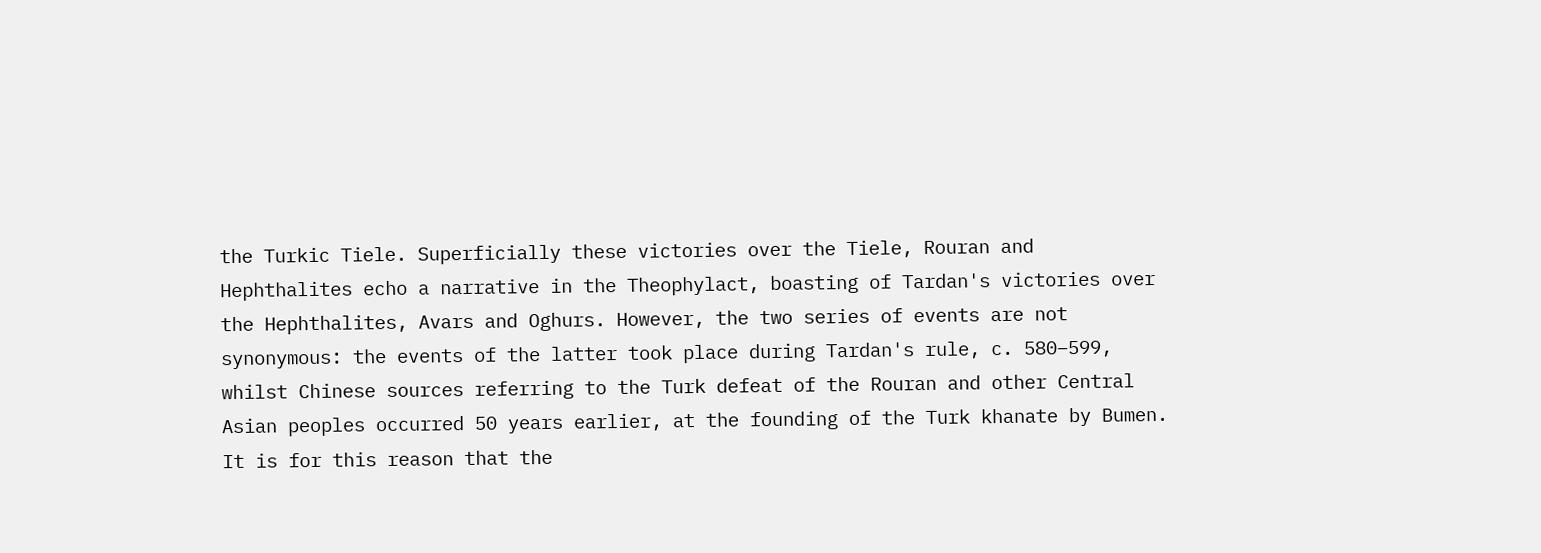the Turkic Tiele. Superficially these victories over the Tiele, Rouran and Hephthalites echo a narrative in the Theophylact, boasting of Tardan's victories over the Hephthalites, Avars and Oghurs. However, the two series of events are not synonymous: the events of the latter took place during Tardan's rule, c. 580–599, whilst Chinese sources referring to the Turk defeat of the Rouran and other Central Asian peoples occurred 50 years earlier, at the founding of the Turk khanate by Bumen. It is for this reason that the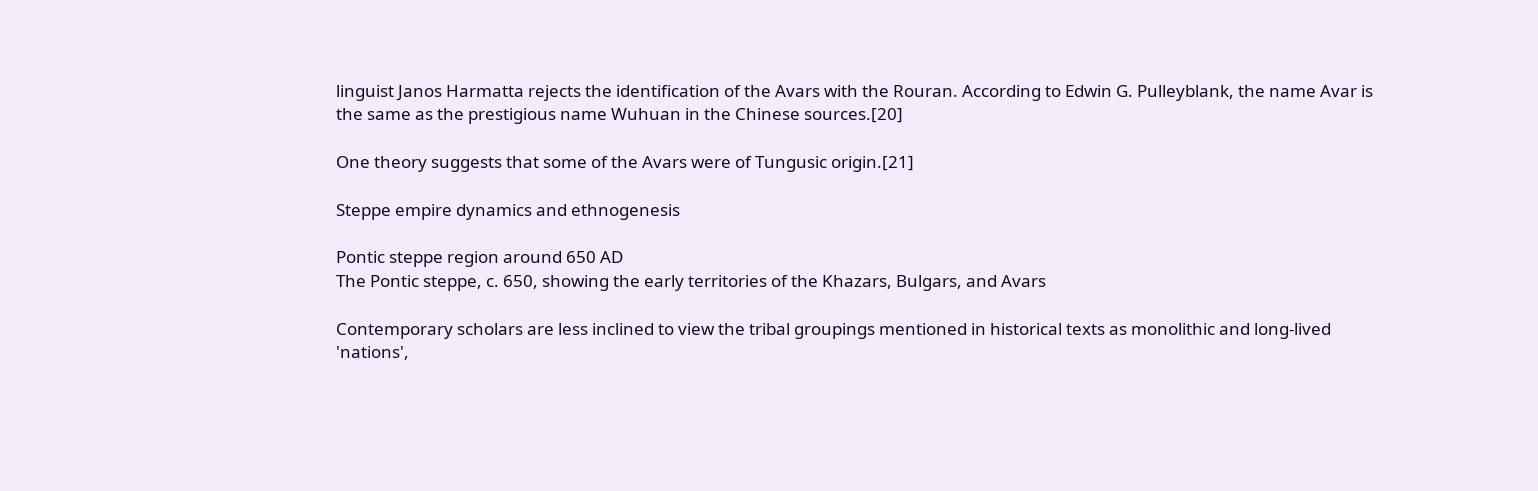linguist Janos Harmatta rejects the identification of the Avars with the Rouran. According to Edwin G. Pulleyblank, the name Avar is the same as the prestigious name Wuhuan in the Chinese sources.[20]

One theory suggests that some of the Avars were of Tungusic origin.[21]

Steppe empire dynamics and ethnogenesis

Pontic steppe region around 650 AD
The Pontic steppe, c. 650, showing the early territories of the Khazars, Bulgars, and Avars

Contemporary scholars are less inclined to view the tribal groupings mentioned in historical texts as monolithic and long-lived 'nations',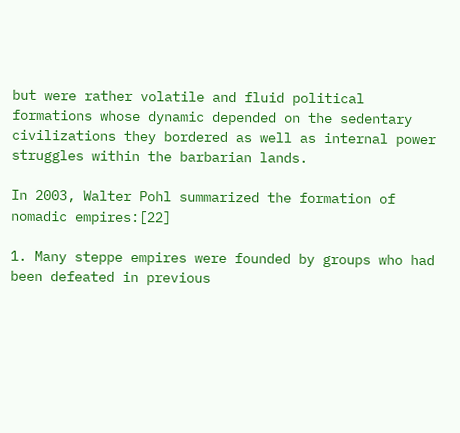but were rather volatile and fluid political formations whose dynamic depended on the sedentary civilizations they bordered as well as internal power struggles within the barbarian lands.

In 2003, Walter Pohl summarized the formation of nomadic empires:[22]

1. Many steppe empires were founded by groups who had been defeated in previous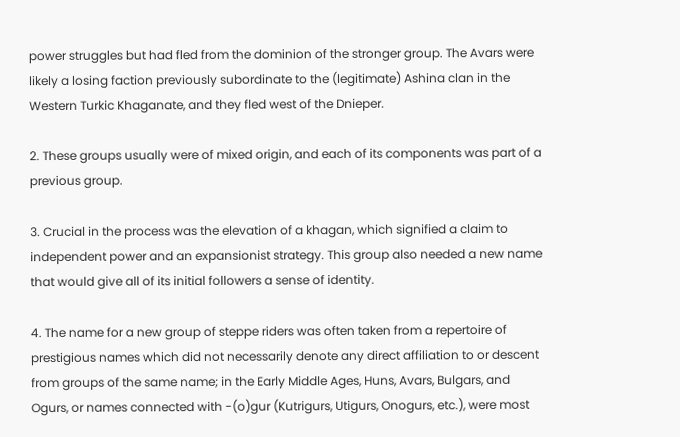power struggles but had fled from the dominion of the stronger group. The Avars were likely a losing faction previously subordinate to the (legitimate) Ashina clan in the Western Turkic Khaganate, and they fled west of the Dnieper.

2. These groups usually were of mixed origin, and each of its components was part of a previous group.

3. Crucial in the process was the elevation of a khagan, which signified a claim to independent power and an expansionist strategy. This group also needed a new name that would give all of its initial followers a sense of identity.

4. The name for a new group of steppe riders was often taken from a repertoire of prestigious names which did not necessarily denote any direct affiliation to or descent from groups of the same name; in the Early Middle Ages, Huns, Avars, Bulgars, and Ogurs, or names connected with -(o)gur (Kutrigurs, Utigurs, Onogurs, etc.), were most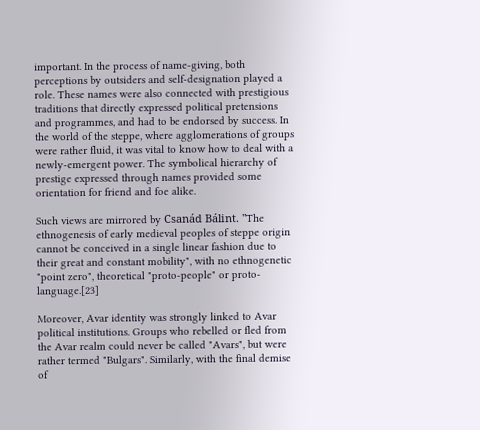important. In the process of name-giving, both perceptions by outsiders and self-designation played a role. These names were also connected with prestigious traditions that directly expressed political pretensions and programmes, and had to be endorsed by success. In the world of the steppe, where agglomerations of groups were rather fluid, it was vital to know how to deal with a newly-emergent power. The symbolical hierarchy of prestige expressed through names provided some orientation for friend and foe alike.

Such views are mirrored by Csanád Bálint. "The ethnogenesis of early medieval peoples of steppe origin cannot be conceived in a single linear fashion due to their great and constant mobility", with no ethnogenetic "point zero", theoretical "proto-people" or proto-language.[23]

Moreover, Avar identity was strongly linked to Avar political institutions. Groups who rebelled or fled from the Avar realm could never be called "Avars", but were rather termed "Bulgars". Similarly, with the final demise of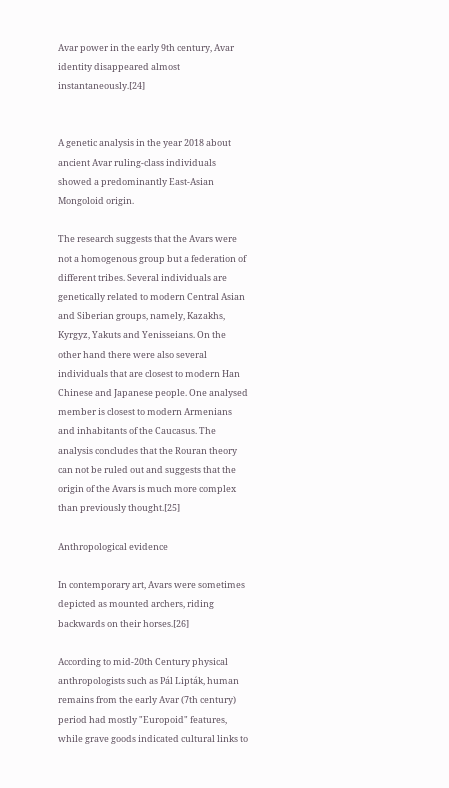Avar power in the early 9th century, Avar identity disappeared almost instantaneously.[24]


A genetic analysis in the year 2018 about ancient Avar ruling-class individuals showed a predominantly East-Asian Mongoloid origin.

The research suggests that the Avars were not a homogenous group but a federation of different tribes. Several individuals are genetically related to modern Central Asian and Siberian groups, namely, Kazakhs, Kyrgyz, Yakuts and Yenisseians. On the other hand there were also several individuals that are closest to modern Han Chinese and Japanese people. One analysed member is closest to modern Armenians and inhabitants of the Caucasus. The analysis concludes that the Rouran theory can not be ruled out and suggests that the origin of the Avars is much more complex than previously thought.[25]

Anthropological evidence

In contemporary art, Avars were sometimes depicted as mounted archers, riding backwards on their horses.[26]

According to mid-20th Century physical anthropologists such as Pál Lipták, human remains from the early Avar (7th century) period had mostly "Europoid" features, while grave goods indicated cultural links to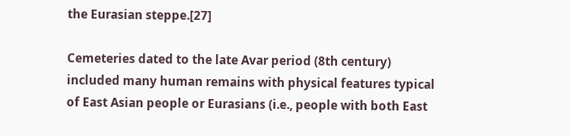the Eurasian steppe.[27]

Cemeteries dated to the late Avar period (8th century) included many human remains with physical features typical of East Asian people or Eurasians (i.e., people with both East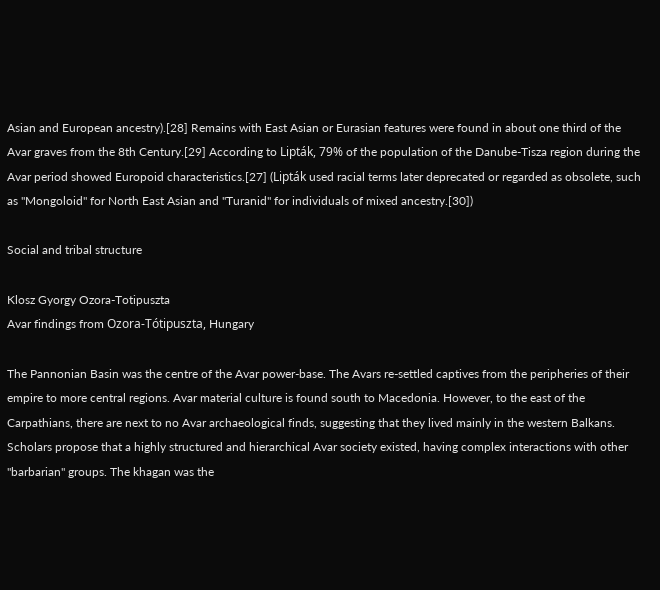Asian and European ancestry).[28] Remains with East Asian or Eurasian features were found in about one third of the Avar graves from the 8th Century.[29] According to Lipták, 79% of the population of the Danube-Tisza region during the Avar period showed Europoid characteristics.[27] (Lipták used racial terms later deprecated or regarded as obsolete, such as "Mongoloid" for North East Asian and "Turanid" for individuals of mixed ancestry.[30])

Social and tribal structure

Klosz Gyorgy Ozora-Totipuszta
Avar findings from Ozora-Tótipuszta, Hungary

The Pannonian Basin was the centre of the Avar power-base. The Avars re-settled captives from the peripheries of their empire to more central regions. Avar material culture is found south to Macedonia. However, to the east of the Carpathians, there are next to no Avar archaeological finds, suggesting that they lived mainly in the western Balkans. Scholars propose that a highly structured and hierarchical Avar society existed, having complex interactions with other "barbarian" groups. The khagan was the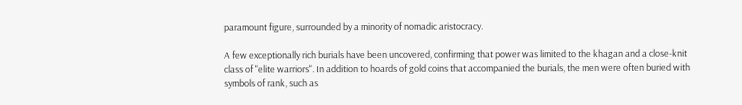paramount figure, surrounded by a minority of nomadic aristocracy.

A few exceptionally rich burials have been uncovered, confirming that power was limited to the khagan and a close-knit class of "elite warriors". In addition to hoards of gold coins that accompanied the burials, the men were often buried with symbols of rank, such as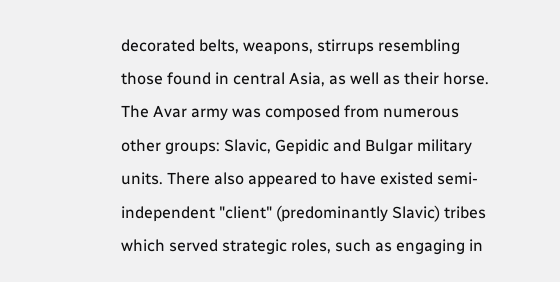decorated belts, weapons, stirrups resembling those found in central Asia, as well as their horse. The Avar army was composed from numerous other groups: Slavic, Gepidic and Bulgar military units. There also appeared to have existed semi-independent "client" (predominantly Slavic) tribes which served strategic roles, such as engaging in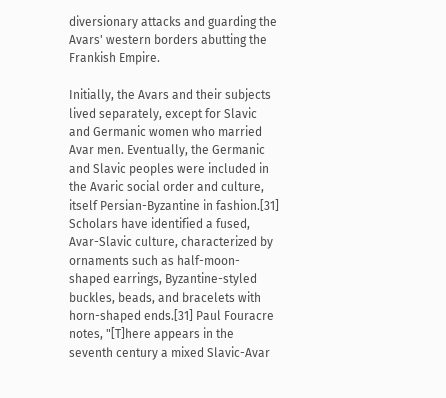diversionary attacks and guarding the Avars' western borders abutting the Frankish Empire.

Initially, the Avars and their subjects lived separately, except for Slavic and Germanic women who married Avar men. Eventually, the Germanic and Slavic peoples were included in the Avaric social order and culture, itself Persian-Byzantine in fashion.[31] Scholars have identified a fused, Avar-Slavic culture, characterized by ornaments such as half-moon-shaped earrings, Byzantine-styled buckles, beads, and bracelets with horn-shaped ends.[31] Paul Fouracre notes, "[T]here appears in the seventh century a mixed Slavic-Avar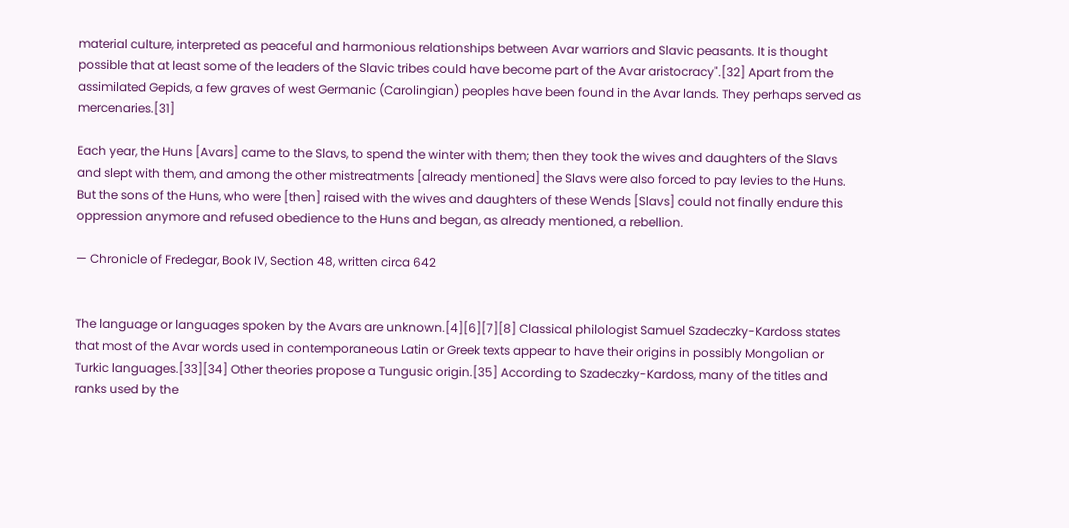material culture, interpreted as peaceful and harmonious relationships between Avar warriors and Slavic peasants. It is thought possible that at least some of the leaders of the Slavic tribes could have become part of the Avar aristocracy".[32] Apart from the assimilated Gepids, a few graves of west Germanic (Carolingian) peoples have been found in the Avar lands. They perhaps served as mercenaries.[31]

Each year, the Huns [Avars] came to the Slavs, to spend the winter with them; then they took the wives and daughters of the Slavs and slept with them, and among the other mistreatments [already mentioned] the Slavs were also forced to pay levies to the Huns. But the sons of the Huns, who were [then] raised with the wives and daughters of these Wends [Slavs] could not finally endure this oppression anymore and refused obedience to the Huns and began, as already mentioned, a rebellion.

— Chronicle of Fredegar, Book IV, Section 48, written circa 642


The language or languages spoken by the Avars are unknown.[4][6][7][8] Classical philologist Samuel Szadeczky-Kardoss states that most of the Avar words used in contemporaneous Latin or Greek texts appear to have their origins in possibly Mongolian or Turkic languages.[33][34] Other theories propose a Tungusic origin.[35] According to Szadeczky-Kardoss, many of the titles and ranks used by the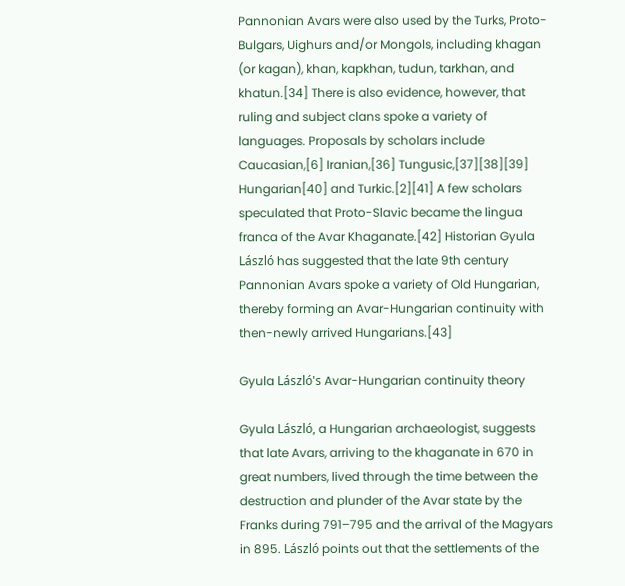Pannonian Avars were also used by the Turks, Proto-Bulgars, Uighurs and/or Mongols, including khagan (or kagan), khan, kapkhan, tudun, tarkhan, and khatun.[34] There is also evidence, however, that ruling and subject clans spoke a variety of languages. Proposals by scholars include Caucasian,[6] Iranian,[36] Tungusic,[37][38][39] Hungarian[40] and Turkic.[2][41] A few scholars speculated that Proto-Slavic became the lingua franca of the Avar Khaganate.[42] Historian Gyula László has suggested that the late 9th century Pannonian Avars spoke a variety of Old Hungarian, thereby forming an Avar-Hungarian continuity with then-newly arrived Hungarians.[43]

Gyula László's Avar-Hungarian continuity theory

Gyula László, a Hungarian archaeologist, suggests that late Avars, arriving to the khaganate in 670 in great numbers, lived through the time between the destruction and plunder of the Avar state by the Franks during 791–795 and the arrival of the Magyars in 895. László points out that the settlements of the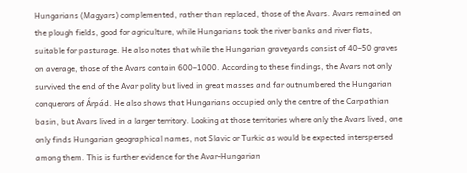Hungarians (Magyars) complemented, rather than replaced, those of the Avars. Avars remained on the plough fields, good for agriculture, while Hungarians took the river banks and river flats, suitable for pasturage. He also notes that while the Hungarian graveyards consist of 40–50 graves on average, those of the Avars contain 600–1000. According to these findings, the Avars not only survived the end of the Avar polity but lived in great masses and far outnumbered the Hungarian conquerors of Árpád. He also shows that Hungarians occupied only the centre of the Carpathian basin, but Avars lived in a larger territory. Looking at those territories where only the Avars lived, one only finds Hungarian geographical names, not Slavic or Turkic as would be expected interspersed among them. This is further evidence for the Avar-Hungarian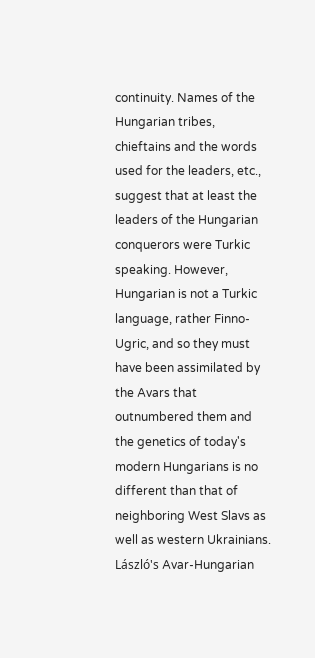continuity. Names of the Hungarian tribes, chieftains and the words used for the leaders, etc., suggest that at least the leaders of the Hungarian conquerors were Turkic speaking. However, Hungarian is not a Turkic language, rather Finno-Ugric, and so they must have been assimilated by the Avars that outnumbered them and the genetics of today's modern Hungarians is no different than that of neighboring West Slavs as well as western Ukrainians. László's Avar-Hungarian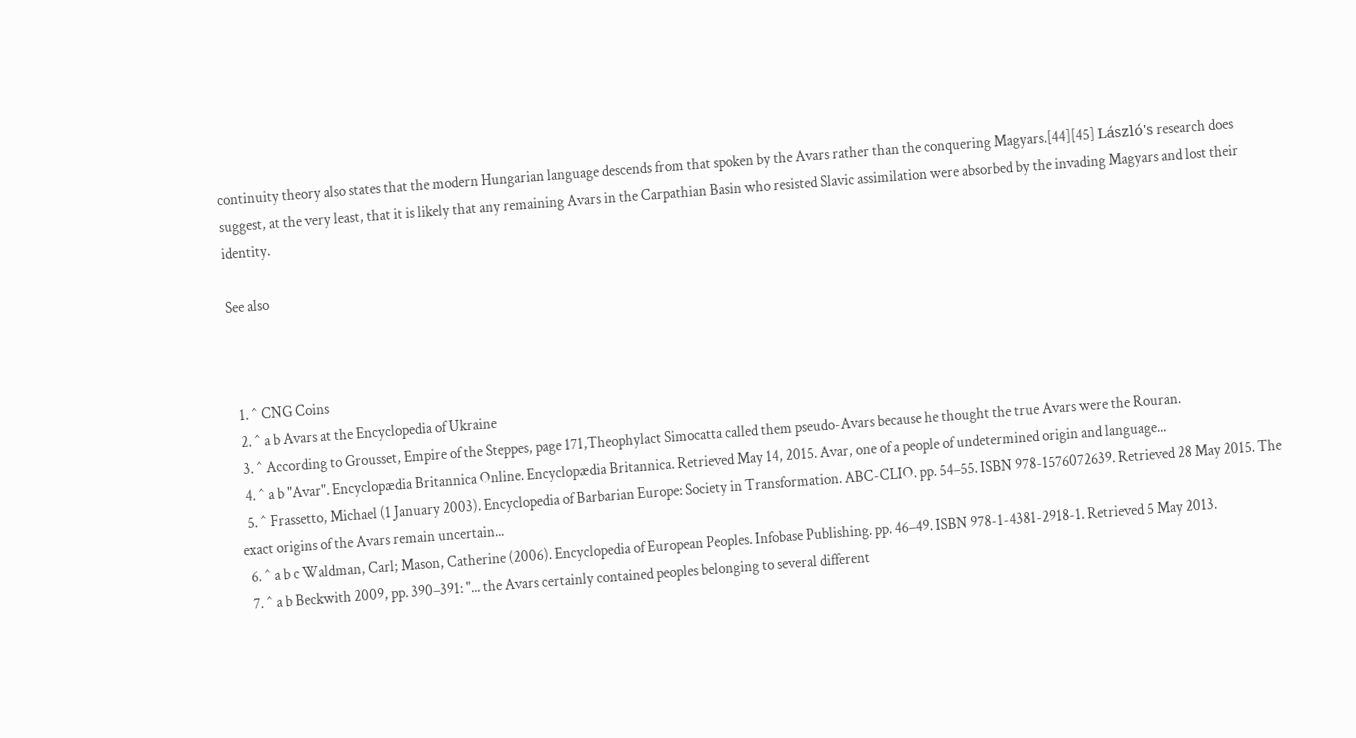continuity theory also states that the modern Hungarian language descends from that spoken by the Avars rather than the conquering Magyars.[44][45] László's research does suggest, at the very least, that it is likely that any remaining Avars in the Carpathian Basin who resisted Slavic assimilation were absorbed by the invading Magyars and lost their identity.

See also



  1. ^ CNG Coins
  2. ^ a b Avars at the Encyclopedia of Ukraine
  3. ^ According to Grousset, Empire of the Steppes, page 171,Theophylact Simocatta called them pseudo-Avars because he thought the true Avars were the Rouran.
  4. ^ a b "Avar". Encyclopædia Britannica Online. Encyclopædia Britannica. Retrieved May 14, 2015. Avar, one of a people of undetermined origin and language...
  5. ^ Frassetto, Michael (1 January 2003). Encyclopedia of Barbarian Europe: Society in Transformation. ABC-CLIO. pp. 54–55. ISBN 978-1576072639. Retrieved 28 May 2015. The exact origins of the Avars remain uncertain...
  6. ^ a b c Waldman, Carl; Mason, Catherine (2006). Encyclopedia of European Peoples. Infobase Publishing. pp. 46–49. ISBN 978-1-4381-2918-1. Retrieved 5 May 2013.
  7. ^ a b Beckwith 2009, pp. 390–391: "... the Avars certainly contained peoples belonging to several different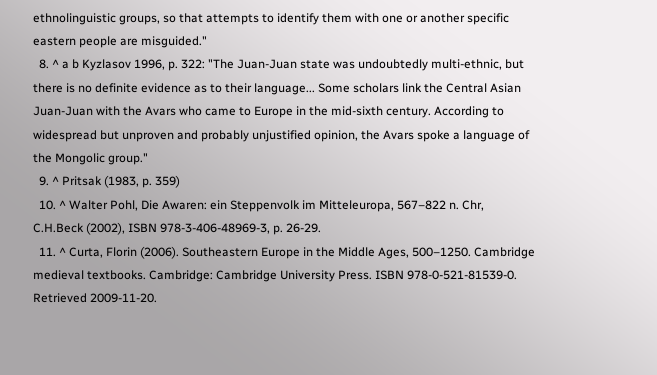ethnolinguistic groups, so that attempts to identify them with one or another specific eastern people are misguided."
  8. ^ a b Kyzlasov 1996, p. 322: "The Juan-Juan state was undoubtedly multi-ethnic, but there is no definite evidence as to their language... Some scholars link the Central Asian Juan-Juan with the Avars who came to Europe in the mid-sixth century. According to widespread but unproven and probably unjustified opinion, the Avars spoke a language of the Mongolic group."
  9. ^ Pritsak (1983, p. 359)
  10. ^ Walter Pohl, Die Awaren: ein Steppenvolk im Mitteleuropa, 567–822 n. Chr, C.H.Beck (2002), ISBN 978-3-406-48969-3, p. 26-29.
  11. ^ Curta, Florin (2006). Southeastern Europe in the Middle Ages, 500–1250. Cambridge medieval textbooks. Cambridge: Cambridge University Press. ISBN 978-0-521-81539-0. Retrieved 2009-11-20.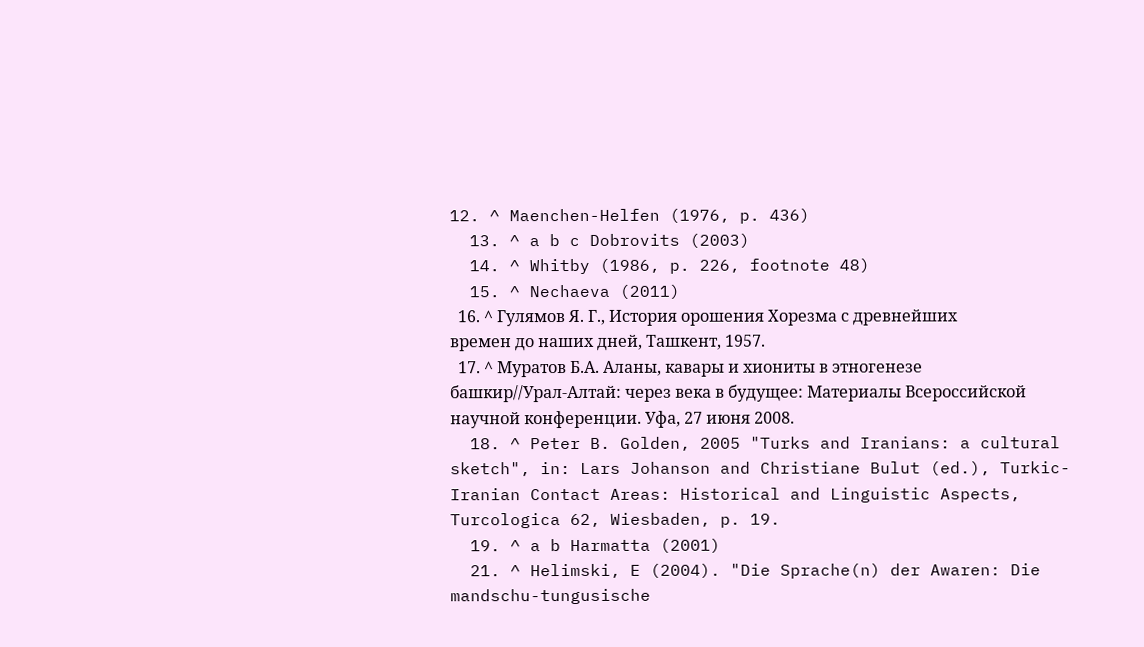12. ^ Maenchen-Helfen (1976, p. 436)
  13. ^ a b c Dobrovits (2003)
  14. ^ Whitby (1986, p. 226, footnote 48)
  15. ^ Nechaeva (2011)
  16. ^ Гулямов Я. Г., История орошения Хорезма с древнейших времен до наших дней, Ташкент, 1957.
  17. ^ Муратов Б.А. Аланы, кавары и хиониты в этногенезе башкир//Урал-Алтай: через века в будущее: Материалы Всероссийской научной конференции. Уфа, 27 июня 2008.
  18. ^ Peter B. Golden, 2005 "Turks and Iranians: a cultural sketch", in: Lars Johanson and Christiane Bulut (ed.), Turkic-Iranian Contact Areas: Historical and Linguistic Aspects, Turcologica 62, Wiesbaden, p. 19.
  19. ^ a b Harmatta (2001)
  21. ^ Helimski, E (2004). "Die Sprache(n) der Awaren: Die mandschu-tungusische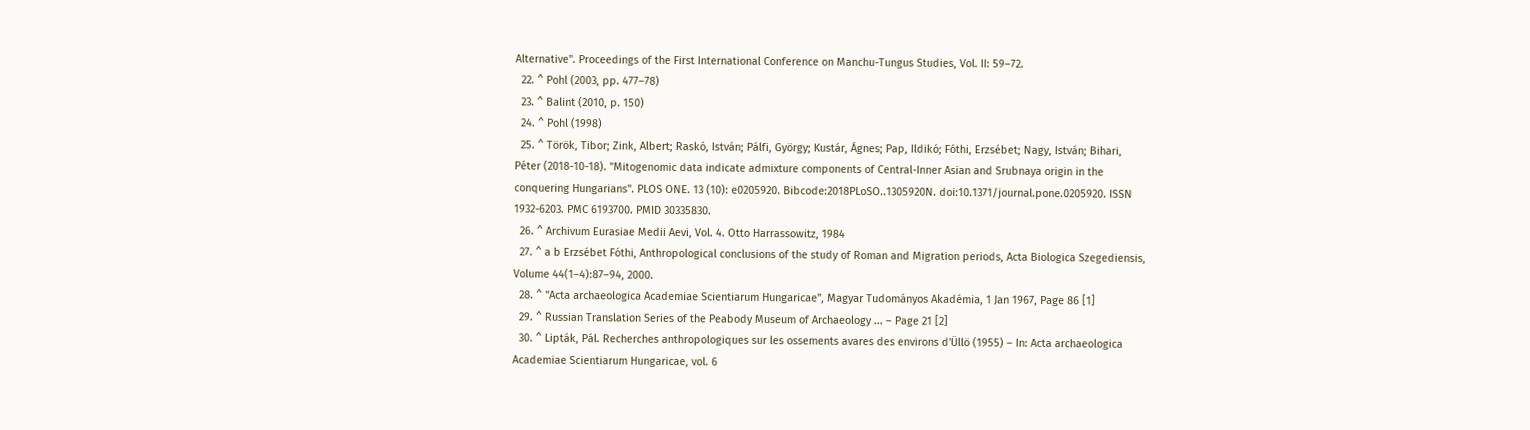Alternative". Proceedings of the First International Conference on Manchu-Tungus Studies, Vol. II: 59–72.
  22. ^ Pohl (2003, pp. 477–78)
  23. ^ Balint (2010, p. 150)
  24. ^ Pohl (1998)
  25. ^ Török, Tibor; Zink, Albert; Raskó, István; Pálfi, György; Kustár, Ágnes; Pap, Ildikó; Fóthi, Erzsébet; Nagy, István; Bihari, Péter (2018-10-18). "Mitogenomic data indicate admixture components of Central-Inner Asian and Srubnaya origin in the conquering Hungarians". PLOS ONE. 13 (10): e0205920. Bibcode:2018PLoSO..1305920N. doi:10.1371/journal.pone.0205920. ISSN 1932-6203. PMC 6193700. PMID 30335830.
  26. ^ Archivum Eurasiae Medii Aevi, Vol. 4. Otto Harrassowitz, 1984
  27. ^ a b Erzsébet Fóthi, Anthropological conclusions of the study of Roman and Migration periods, Acta Biologica Szegediensis, Volume 44(1–4):87–94, 2000.
  28. ^ "Acta archaeologica Academiae Scientiarum Hungaricae", Magyar Tudományos Akadémia, 1 Jan 1967, Page 86 [1]
  29. ^ Russian Translation Series of the Peabody Museum of Archaeology ... – Page 21 [2]
  30. ^ Lipták, Pál. Recherches anthropologiques sur les ossements avares des environs d'Üllö (1955) – In: Acta archaeologica Academiae Scientiarum Hungaricae, vol. 6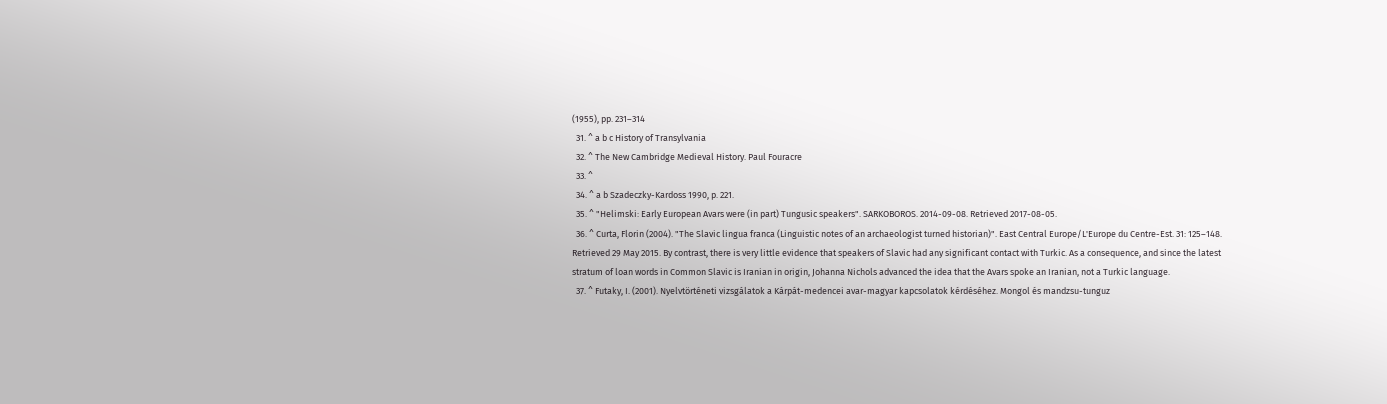(1955), pp. 231–314
  31. ^ a b c History of Transylvania
  32. ^ The New Cambridge Medieval History. Paul Fouracre
  33. ^
  34. ^ a b Szadeczky-Kardoss 1990, p. 221.
  35. ^ "Helimski: Early European Avars were (in part) Tungusic speakers". SARKOBOROS. 2014-09-08. Retrieved 2017-08-05.
  36. ^ Curta, Florin (2004). "The Slavic lingua franca (Linguistic notes of an archaeologist turned historian)". East Central Europe/L'Europe du Centre-Est. 31: 125–148. Retrieved 29 May 2015. By contrast, there is very little evidence that speakers of Slavic had any significant contact with Turkic. As a consequence, and since the latest stratum of loan words in Common Slavic is Iranian in origin, Johanna Nichols advanced the idea that the Avars spoke an Iranian, not a Turkic language.
  37. ^ Futaky, I. (2001). Nyelvtörténeti vizsgálatok a Kárpát-medencei avar-magyar kapcsolatok kérdéséhez. Mongol és mandzsu-tunguz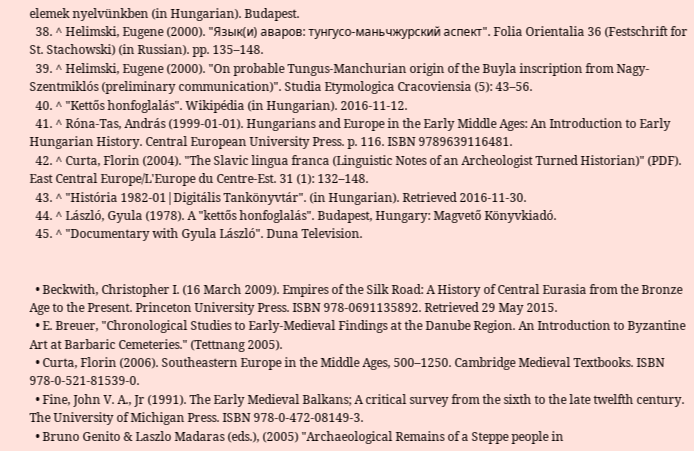elemek nyelvünkben (in Hungarian). Budapest.
  38. ^ Helimski, Eugene (2000). "Язык(и) аваров: тунгусо-маньчжурский аспект". Folia Orientalia 36 (Festschrift for St. Stachowski) (in Russian). pp. 135–148.
  39. ^ Helimski, Eugene (2000). "On probable Tungus-Manchurian origin of the Buyla inscription from Nagy-Szentmiklós (preliminary communication)". Studia Etymologica Cracoviensia (5): 43–56.
  40. ^ "Kettős honfoglalás". Wikipédia (in Hungarian). 2016-11-12.
  41. ^ Róna-Tas, András (1999-01-01). Hungarians and Europe in the Early Middle Ages: An Introduction to Early Hungarian History. Central European University Press. p. 116. ISBN 9789639116481.
  42. ^ Curta, Florin (2004). "The Slavic lingua franca (Linguistic Notes of an Archeologist Turned Historian)" (PDF). East Central Europe/L'Europe du Centre-Est. 31 (1): 132–148.
  43. ^ "História 1982-01|Digitális Tankönyvtár". (in Hungarian). Retrieved 2016-11-30.
  44. ^ László, Gyula (1978). A "kettős honfoglalás". Budapest, Hungary: Magvető Könyvkiadó.
  45. ^ "Documentary with Gyula László". Duna Television.


  • Beckwith, Christopher I. (16 March 2009). Empires of the Silk Road: A History of Central Eurasia from the Bronze Age to the Present. Princeton University Press. ISBN 978-0691135892. Retrieved 29 May 2015.
  • E. Breuer, "Chronological Studies to Early-Medieval Findings at the Danube Region. An Introduction to Byzantine Art at Barbaric Cemeteries." (Tettnang 2005).
  • Curta, Florin (2006). Southeastern Europe in the Middle Ages, 500–1250. Cambridge Medieval Textbooks. ISBN 978-0-521-81539-0.
  • Fine, John V. A., Jr (1991). The Early Medieval Balkans; A critical survey from the sixth to the late twelfth century. The University of Michigan Press. ISBN 978-0-472-08149-3.
  • Bruno Genito & Laszlo Madaras (eds.), (2005) "Archaeological Remains of a Steppe people in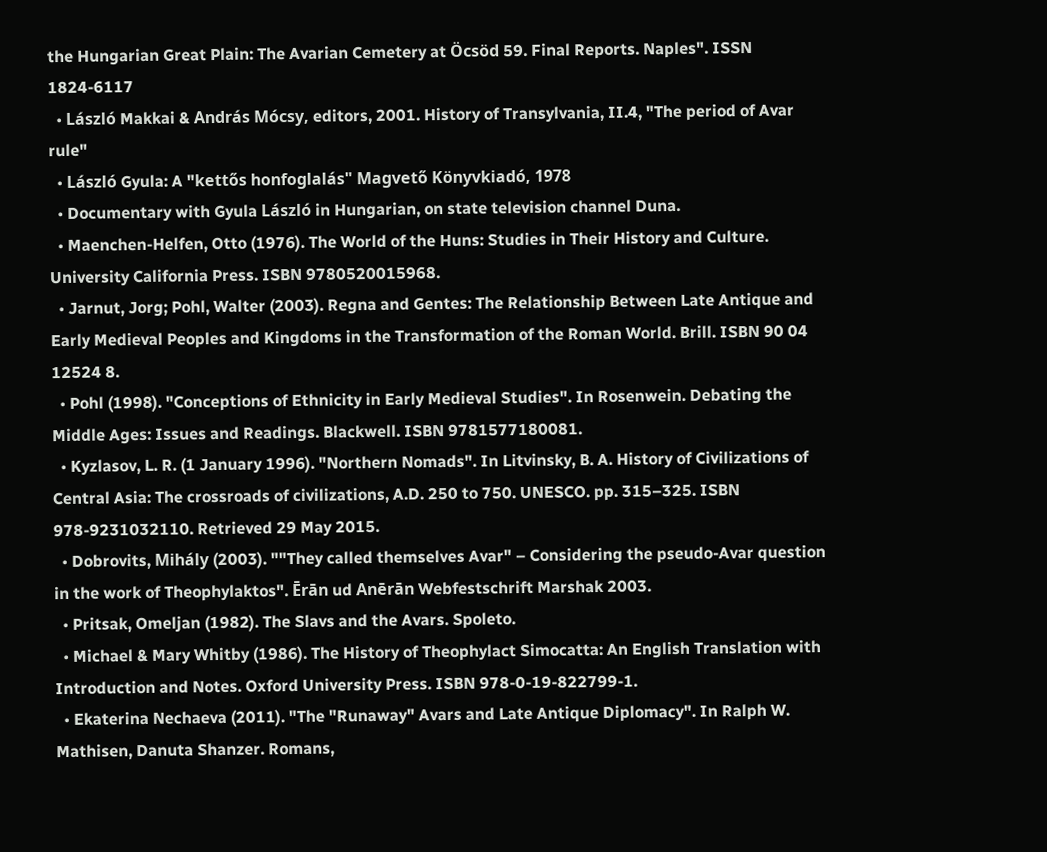the Hungarian Great Plain: The Avarian Cemetery at Öcsöd 59. Final Reports. Naples". ISSN 1824-6117
  • László Makkai & András Mócsy, editors, 2001. History of Transylvania, II.4, "The period of Avar rule"
  • László Gyula: A "kettős honfoglalás" Magvető Könyvkiadó, 1978
  • Documentary with Gyula László in Hungarian, on state television channel Duna.
  • Maenchen-Helfen, Otto (1976). The World of the Huns: Studies in Their History and Culture. University California Press. ISBN 9780520015968.
  • Jarnut, Jorg; Pohl, Walter (2003). Regna and Gentes: The Relationship Between Late Antique and Early Medieval Peoples and Kingdoms in the Transformation of the Roman World. Brill. ISBN 90 04 12524 8.
  • Pohl (1998). "Conceptions of Ethnicity in Early Medieval Studies". In Rosenwein. Debating the Middle Ages: Issues and Readings. Blackwell. ISBN 9781577180081.
  • Kyzlasov, L. R. (1 January 1996). "Northern Nomads". In Litvinsky, B. A. History of Civilizations of Central Asia: The crossroads of civilizations, A.D. 250 to 750. UNESCO. pp. 315–325. ISBN 978-9231032110. Retrieved 29 May 2015.
  • Dobrovits, Mihály (2003). ""They called themselves Avar" – Considering the pseudo-Avar question in the work of Theophylaktos". Ērān ud Anērān Webfestschrift Marshak 2003.
  • Pritsak, Omeljan (1982). The Slavs and the Avars. Spoleto.
  • Michael & Mary Whitby (1986). The History of Theophylact Simocatta: An English Translation with Introduction and Notes. Oxford University Press. ISBN 978-0-19-822799-1.
  • Ekaterina Nechaeva (2011). "The "Runaway" Avars and Late Antique Diplomacy". In Ralph W. Mathisen, Danuta Shanzer. Romans,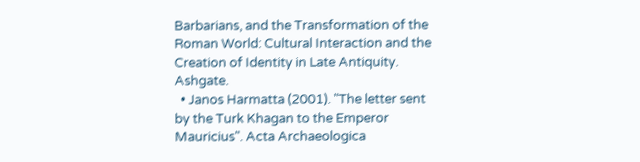Barbarians, and the Transformation of the Roman World: Cultural Interaction and the Creation of Identity in Late Antiquity. Ashgate.
  • Janos Harmatta (2001). "The letter sent by the Turk Khagan to the Emperor Mauricius". Acta Archaeologica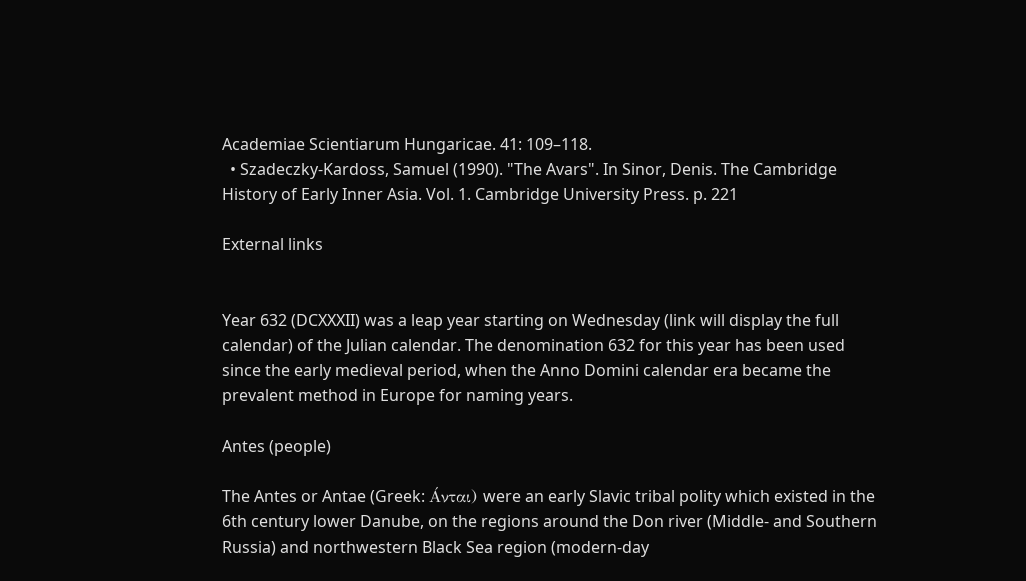Academiae Scientiarum Hungaricae. 41: 109–118.
  • Szadeczky-Kardoss, Samuel (1990). "The Avars". In Sinor, Denis. The Cambridge History of Early Inner Asia. Vol. 1. Cambridge University Press. p. 221

External links


Year 632 (DCXXXII) was a leap year starting on Wednesday (link will display the full calendar) of the Julian calendar. The denomination 632 for this year has been used since the early medieval period, when the Anno Domini calendar era became the prevalent method in Europe for naming years.

Antes (people)

The Antes or Antae (Greek: Áνται) were an early Slavic tribal polity which existed in the 6th century lower Danube, on the regions around the Don river (Middle- and Southern Russia) and northwestern Black Sea region (modern-day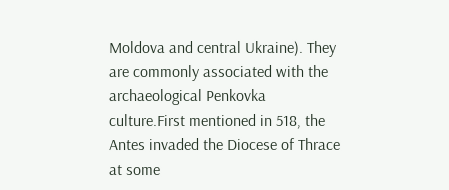Moldova and central Ukraine). They are commonly associated with the archaeological Penkovka culture.First mentioned in 518, the Antes invaded the Diocese of Thrace at some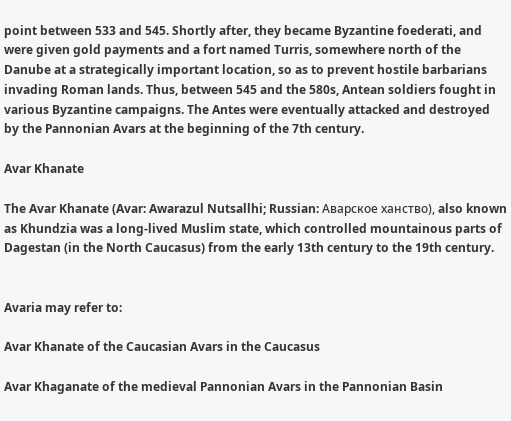point between 533 and 545. Shortly after, they became Byzantine foederati, and were given gold payments and a fort named Turris, somewhere north of the Danube at a strategically important location, so as to prevent hostile barbarians invading Roman lands. Thus, between 545 and the 580s, Antean soldiers fought in various Byzantine campaigns. The Antes were eventually attacked and destroyed by the Pannonian Avars at the beginning of the 7th century.

Avar Khanate

The Avar Khanate (Avar: Awarazul Nutsallhi; Russian: Аварское ханство), also known as Khundzia was a long-lived Muslim state, which controlled mountainous parts of Dagestan (in the North Caucasus) from the early 13th century to the 19th century.


Avaria may refer to:

Avar Khanate of the Caucasian Avars in the Caucasus

Avar Khaganate of the medieval Pannonian Avars in the Pannonian Basin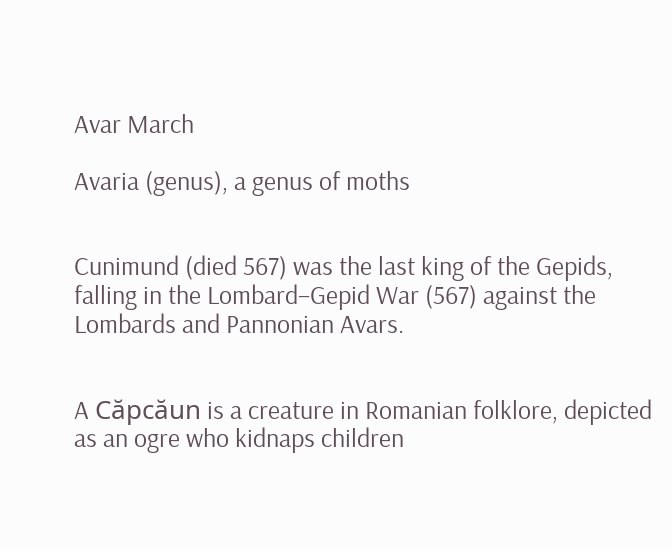Avar March

Avaria (genus), a genus of moths


Cunimund (died 567) was the last king of the Gepids, falling in the Lombard–Gepid War (567) against the Lombards and Pannonian Avars.


A Căpcăun is a creature in Romanian folklore, depicted as an ogre who kidnaps children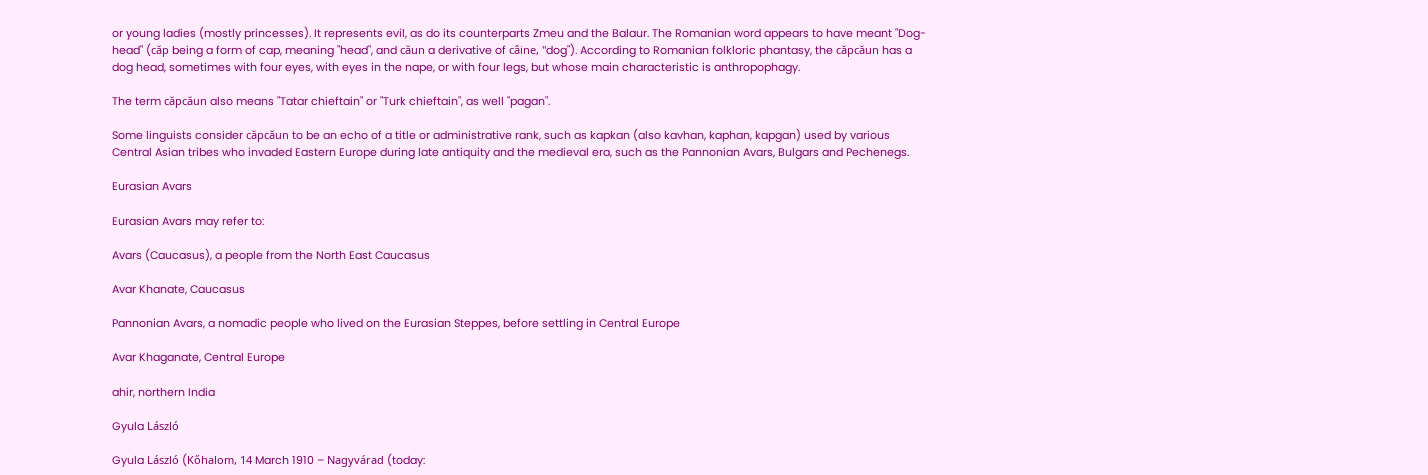or young ladies (mostly princesses). It represents evil, as do its counterparts Zmeu and the Balaur. The Romanian word appears to have meant "Dog-head" (căp being a form of cap, meaning "head", and căun a derivative of câine, "dog"). According to Romanian folkloric phantasy, the căpcăun has a dog head, sometimes with four eyes, with eyes in the nape, or with four legs, but whose main characteristic is anthropophagy.

The term căpcăun also means "Tatar chieftain" or "Turk chieftain", as well "pagan".

Some linguists consider căpcăun to be an echo of a title or administrative rank, such as kapkan (also kavhan, kaphan, kapgan) used by various Central Asian tribes who invaded Eastern Europe during late antiquity and the medieval era, such as the Pannonian Avars, Bulgars and Pechenegs.

Eurasian Avars

Eurasian Avars may refer to:

Avars (Caucasus), a people from the North East Caucasus

Avar Khanate, Caucasus

Pannonian Avars, a nomadic people who lived on the Eurasian Steppes, before settling in Central Europe

Avar Khaganate, Central Europe

ahir, northern India

Gyula László

Gyula László (Kőhalom, 14 March 1910 – Nagyvárad (today: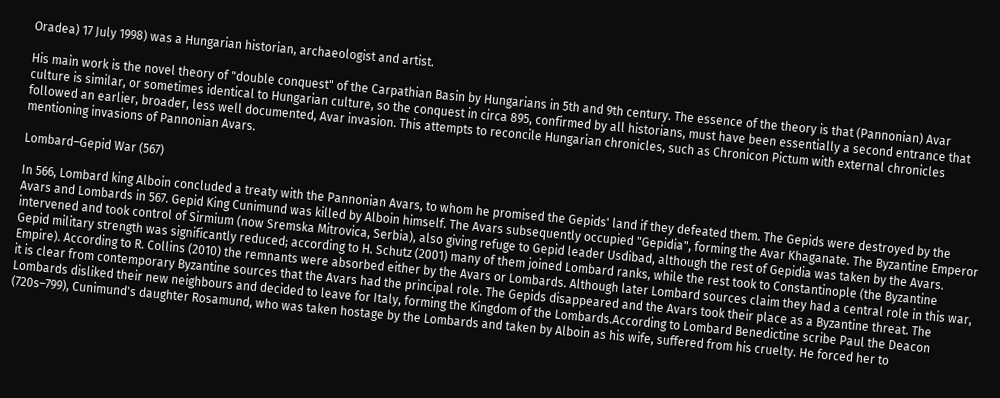Oradea) 17 July 1998) was a Hungarian historian, archaeologist and artist.

His main work is the novel theory of "double conquest" of the Carpathian Basin by Hungarians in 5th and 9th century. The essence of the theory is that (Pannonian) Avar culture is similar, or sometimes identical to Hungarian culture, so the conquest in circa 895, confirmed by all historians, must have been essentially a second entrance that followed an earlier, broader, less well documented, Avar invasion. This attempts to reconcile Hungarian chronicles, such as Chronicon Pictum with external chronicles mentioning invasions of Pannonian Avars.

Lombard–Gepid War (567)

In 566, Lombard king Alboin concluded a treaty with the Pannonian Avars, to whom he promised the Gepids' land if they defeated them. The Gepids were destroyed by the Avars and Lombards in 567. Gepid King Cunimund was killed by Alboin himself. The Avars subsequently occupied "Gepidia", forming the Avar Khaganate. The Byzantine Emperor intervened and took control of Sirmium (now Sremska Mitrovica, Serbia), also giving refuge to Gepid leader Usdibad, although the rest of Gepidia was taken by the Avars. Gepid military strength was significantly reduced; according to H. Schutz (2001) many of them joined Lombard ranks, while the rest took to Constantinople (the Byzantine Empire). According to R. Collins (2010) the remnants were absorbed either by the Avars or Lombards. Although later Lombard sources claim they had a central role in this war, it is clear from contemporary Byzantine sources that the Avars had the principal role. The Gepids disappeared and the Avars took their place as a Byzantine threat. The Lombards disliked their new neighbours and decided to leave for Italy, forming the Kingdom of the Lombards.According to Lombard Benedictine scribe Paul the Deacon (720s–799), Cunimund's daughter Rosamund, who was taken hostage by the Lombards and taken by Alboin as his wife, suffered from his cruelty. He forced her to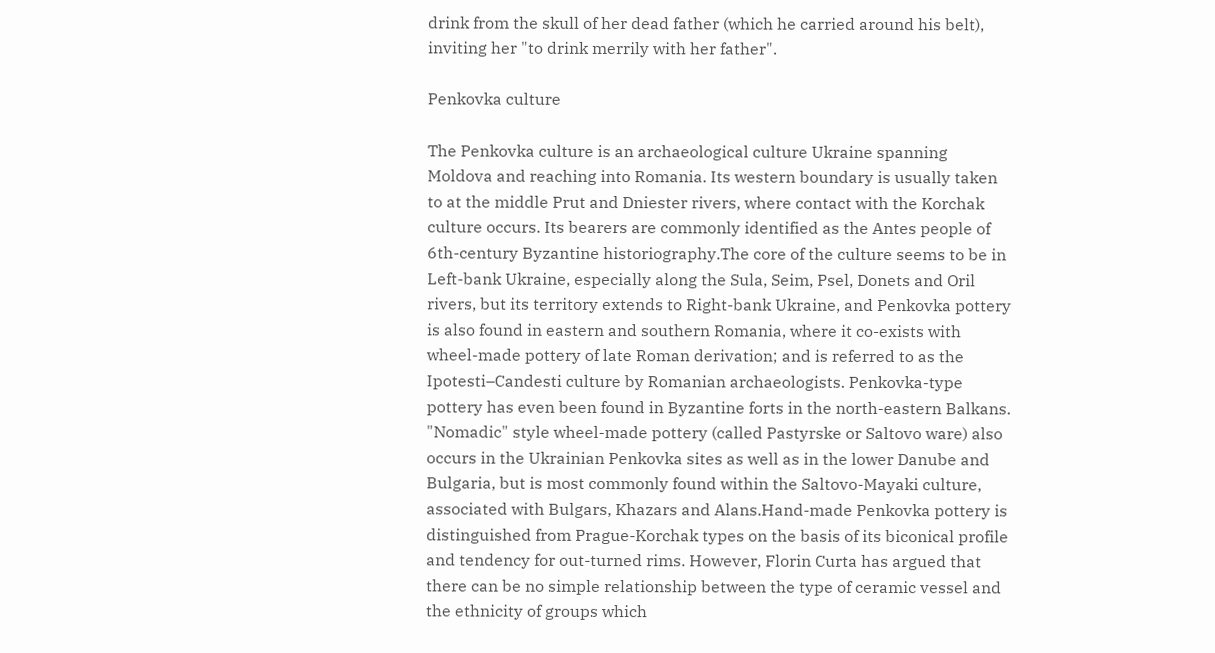drink from the skull of her dead father (which he carried around his belt), inviting her "to drink merrily with her father".

Penkovka culture

The Penkovka culture is an archaeological culture Ukraine spanning Moldova and reaching into Romania. Its western boundary is usually taken to at the middle Prut and Dniester rivers, where contact with the Korchak culture occurs. Its bearers are commonly identified as the Antes people of 6th-century Byzantine historiography.The core of the culture seems to be in Left-bank Ukraine, especially along the Sula, Seim, Psel, Donets and Oril rivers, but its territory extends to Right-bank Ukraine, and Penkovka pottery is also found in eastern and southern Romania, where it co-exists with wheel-made pottery of late Roman derivation; and is referred to as the Ipotesti–Candesti culture by Romanian archaeologists. Penkovka-type pottery has even been found in Byzantine forts in the north-eastern Balkans. "Nomadic" style wheel-made pottery (called Pastyrske or Saltovo ware) also occurs in the Ukrainian Penkovka sites as well as in the lower Danube and Bulgaria, but is most commonly found within the Saltovo-Mayaki culture, associated with Bulgars, Khazars and Alans.Hand-made Penkovka pottery is distinguished from Prague-Korchak types on the basis of its biconical profile and tendency for out-turned rims. However, Florin Curta has argued that there can be no simple relationship between the type of ceramic vessel and the ethnicity of groups which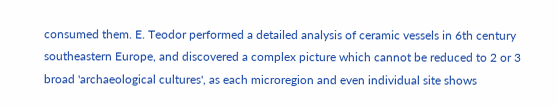consumed them. E. Teodor performed a detailed analysis of ceramic vessels in 6th century southeastern Europe, and discovered a complex picture which cannot be reduced to 2 or 3 broad 'archaeological cultures', as each microregion and even individual site shows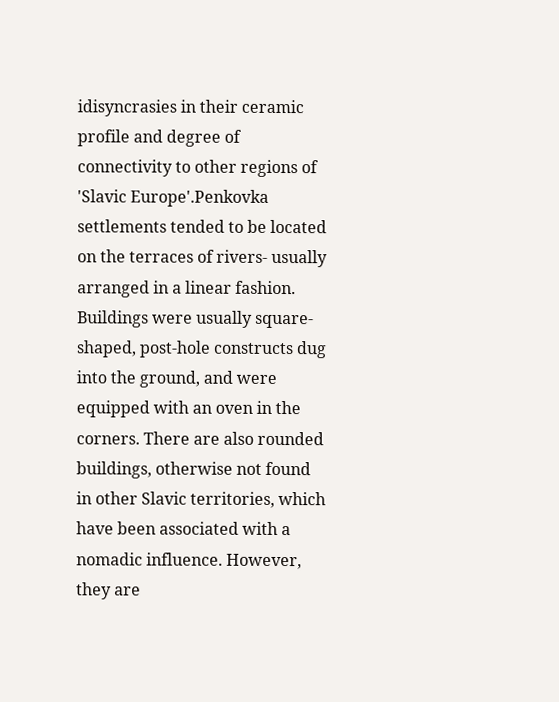idisyncrasies in their ceramic profile and degree of connectivity to other regions of 'Slavic Europe'.Penkovka settlements tended to be located on the terraces of rivers- usually arranged in a linear fashion. Buildings were usually square-shaped, post-hole constructs dug into the ground, and were equipped with an oven in the corners. There are also rounded buildings, otherwise not found in other Slavic territories, which have been associated with a nomadic influence. However, they are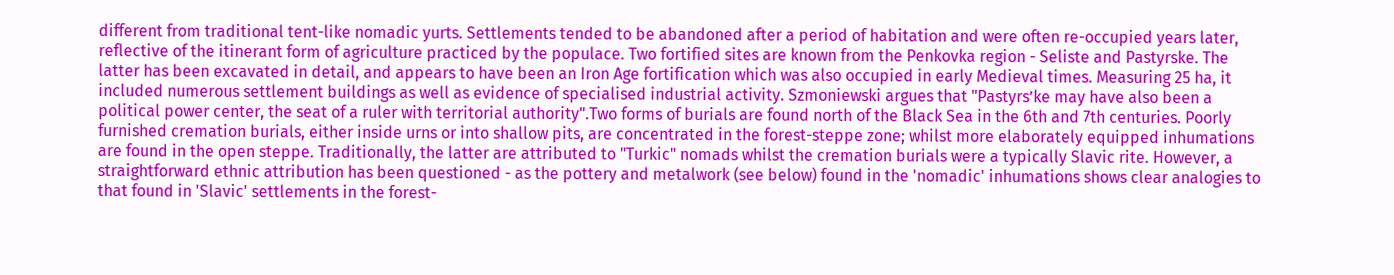different from traditional tent-like nomadic yurts. Settlements tended to be abandoned after a period of habitation and were often re-occupied years later, reflective of the itinerant form of agriculture practiced by the populace. Two fortified sites are known from the Penkovka region - Seliste and Pastyrske. The latter has been excavated in detail, and appears to have been an Iron Age fortification which was also occupied in early Medieval times. Measuring 25 ha, it included numerous settlement buildings as well as evidence of specialised industrial activity. Szmoniewski argues that "Pastyrs’ke may have also been a political power center, the seat of a ruler with territorial authority".Two forms of burials are found north of the Black Sea in the 6th and 7th centuries. Poorly furnished cremation burials, either inside urns or into shallow pits, are concentrated in the forest-steppe zone; whilst more elaborately equipped inhumations are found in the open steppe. Traditionally, the latter are attributed to "Turkic" nomads whilst the cremation burials were a typically Slavic rite. However, a straightforward ethnic attribution has been questioned - as the pottery and metalwork (see below) found in the 'nomadic' inhumations shows clear analogies to that found in 'Slavic' settlements in the forest-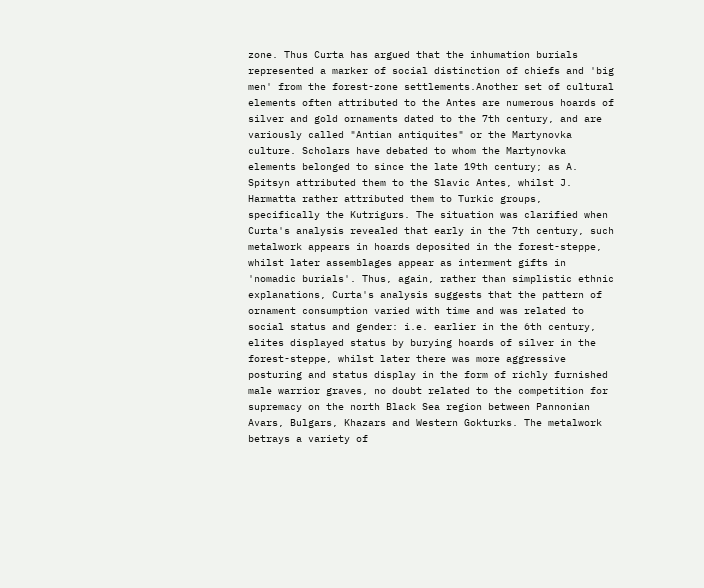zone. Thus Curta has argued that the inhumation burials represented a marker of social distinction of chiefs and 'big men' from the forest-zone settlements.Another set of cultural elements often attributed to the Antes are numerous hoards of silver and gold ornaments dated to the 7th century, and are variously called "Antian antiquites" or the Martynovka culture. Scholars have debated to whom the Martynovka elements belonged to since the late 19th century; as A. Spitsyn attributed them to the Slavic Antes, whilst J. Harmatta rather attributed them to Turkic groups, specifically the Kutrigurs. The situation was clarified when Curta's analysis revealed that early in the 7th century, such metalwork appears in hoards deposited in the forest-steppe, whilst later assemblages appear as interment gifts in 'nomadic burials'. Thus, again, rather than simplistic ethnic explanations, Curta's analysis suggests that the pattern of ornament consumption varied with time and was related to social status and gender: i.e. earlier in the 6th century, elites displayed status by burying hoards of silver in the forest-steppe, whilst later there was more aggressive posturing and status display in the form of richly furnished male warrior graves, no doubt related to the competition for supremacy on the north Black Sea region between Pannonian Avars, Bulgars, Khazars and Western Gokturks. The metalwork betrays a variety of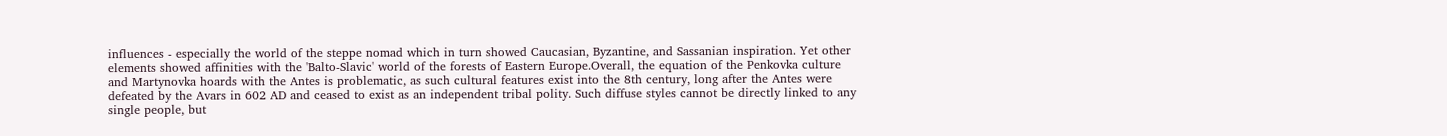influences - especially the world of the steppe nomad which in turn showed Caucasian, Byzantine, and Sassanian inspiration. Yet other elements showed affinities with the 'Balto-Slavic' world of the forests of Eastern Europe.Overall, the equation of the Penkovka culture and Martynovka hoards with the Antes is problematic, as such cultural features exist into the 8th century, long after the Antes were defeated by the Avars in 602 AD and ceased to exist as an independent tribal polity. Such diffuse styles cannot be directly linked to any single people, but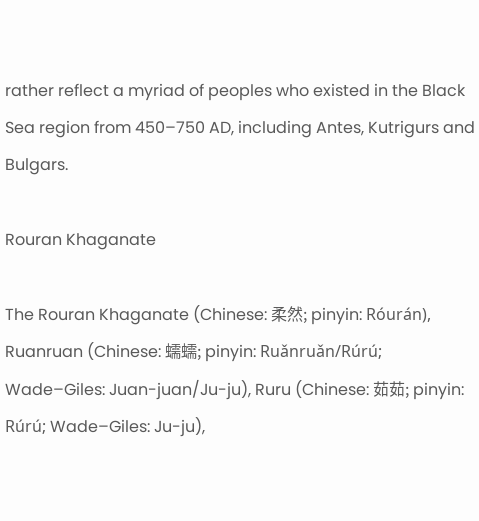rather reflect a myriad of peoples who existed in the Black Sea region from 450–750 AD, including Antes, Kutrigurs and Bulgars.

Rouran Khaganate

The Rouran Khaganate (Chinese: 柔然; pinyin: Róurán), Ruanruan (Chinese: 蠕蠕; pinyin: Ruǎnruǎn/Rúrú; Wade–Giles: Juan-juan/Ju-ju), Ruru (Chinese: 茹茹; pinyin: Rúrú; Wade–Giles: Ju-ju),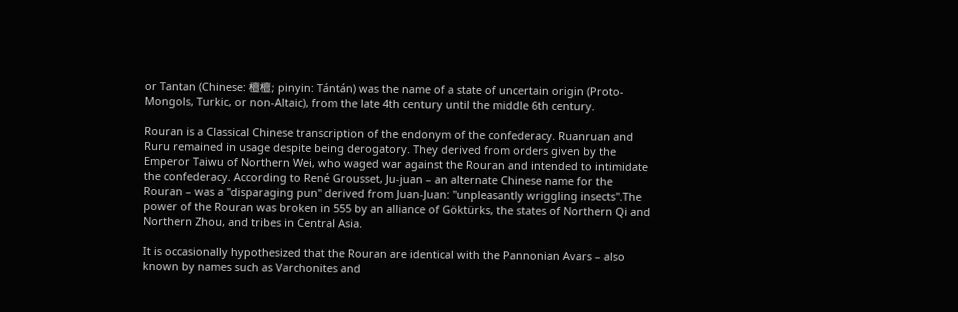or Tantan (Chinese: 檀檀; pinyin: Tántán) was the name of a state of uncertain origin (Proto-Mongols, Turkic, or non-Altaic), from the late 4th century until the middle 6th century.

Rouran is a Classical Chinese transcription of the endonym of the confederacy. Ruanruan and Ruru remained in usage despite being derogatory. They derived from orders given by the Emperor Taiwu of Northern Wei, who waged war against the Rouran and intended to intimidate the confederacy. According to René Grousset, Ju-juan – an alternate Chinese name for the Rouran – was a "disparaging pun" derived from Juan-Juan: "unpleasantly wriggling insects".The power of the Rouran was broken in 555 by an alliance of Göktürks, the states of Northern Qi and Northern Zhou, and tribes in Central Asia.

It is occasionally hypothesized that the Rouran are identical with the Pannonian Avars – also known by names such as Varchonites and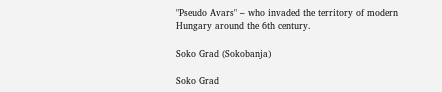"Pseudo Avars" – who invaded the territory of modern Hungary around the 6th century.

Soko Grad (Sokobanja)

Soko Grad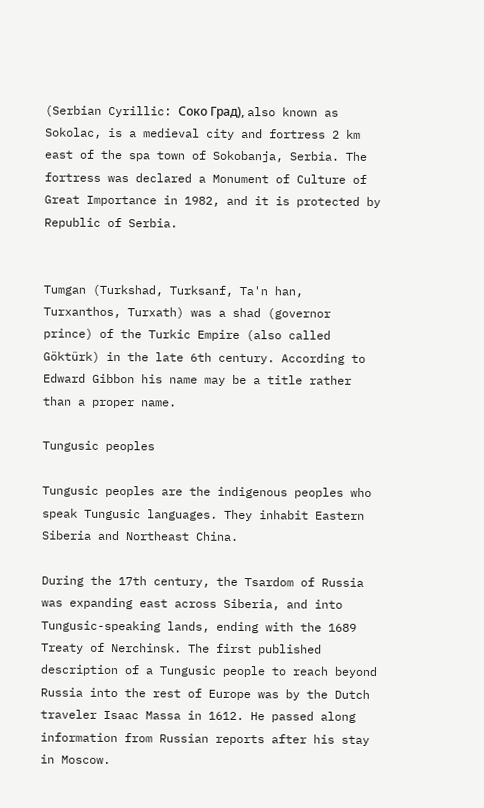(Serbian Cyrillic: Соко Град), also known as Sokolac, is a medieval city and fortress 2 km east of the spa town of Sokobanja, Serbia. The fortress was declared a Monument of Culture of Great Importance in 1982, and it is protected by Republic of Serbia.


Tumgan (Turkshad, Turksanf, Ta'n han, Turxanthos, Turxath) was a shad (governor prince) of the Turkic Empire (also called Göktürk) in the late 6th century. According to Edward Gibbon his name may be a title rather than a proper name.

Tungusic peoples

Tungusic peoples are the indigenous peoples who speak Tungusic languages. They inhabit Eastern Siberia and Northeast China.

During the 17th century, the Tsardom of Russia was expanding east across Siberia, and into Tungusic-speaking lands, ending with the 1689 Treaty of Nerchinsk. The first published description of a Tungusic people to reach beyond Russia into the rest of Europe was by the Dutch traveler Isaac Massa in 1612. He passed along information from Russian reports after his stay in Moscow.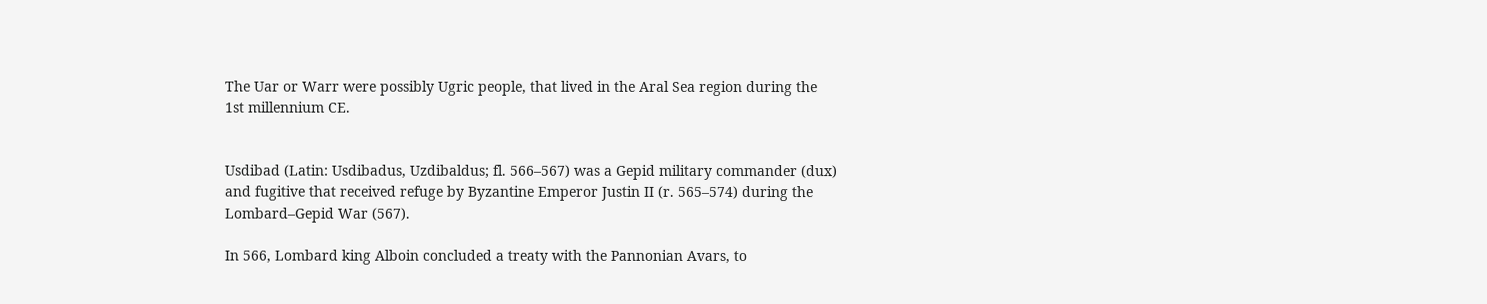The Uar or Warr were possibly Ugric people, that lived in the Aral Sea region during the 1st millennium CE.


Usdibad (Latin: Usdibadus, Uzdibaldus; fl. 566–567) was a Gepid military commander (dux) and fugitive that received refuge by Byzantine Emperor Justin II (r. 565–574) during the Lombard–Gepid War (567).

In 566, Lombard king Alboin concluded a treaty with the Pannonian Avars, to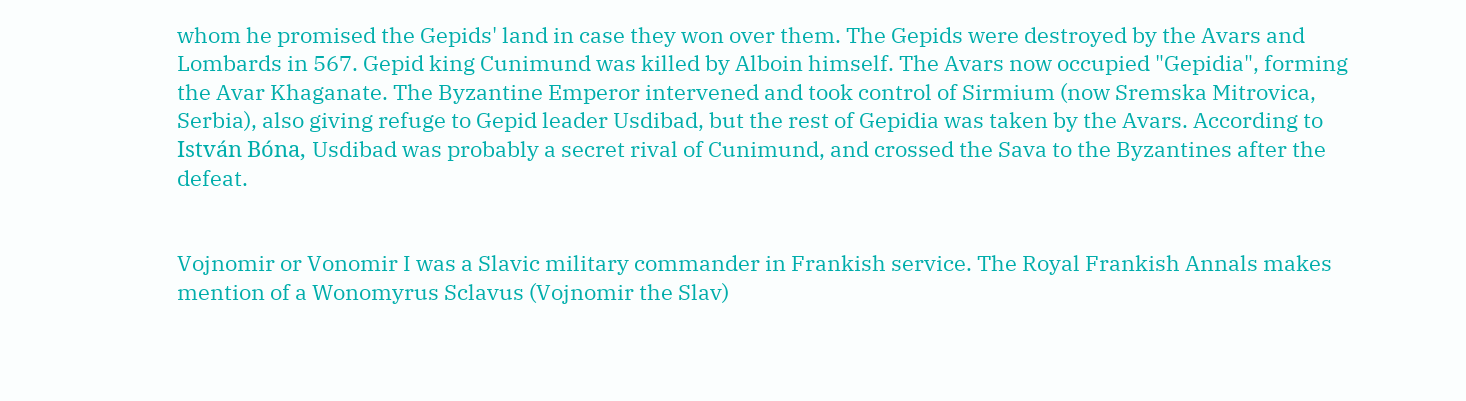whom he promised the Gepids' land in case they won over them. The Gepids were destroyed by the Avars and Lombards in 567. Gepid king Cunimund was killed by Alboin himself. The Avars now occupied "Gepidia", forming the Avar Khaganate. The Byzantine Emperor intervened and took control of Sirmium (now Sremska Mitrovica, Serbia), also giving refuge to Gepid leader Usdibad, but the rest of Gepidia was taken by the Avars. According to István Bóna, Usdibad was probably a secret rival of Cunimund, and crossed the Sava to the Byzantines after the defeat.


Vojnomir or Vonomir I was a Slavic military commander in Frankish service. The Royal Frankish Annals makes mention of a Wonomyrus Sclavus (Vojnomir the Slav)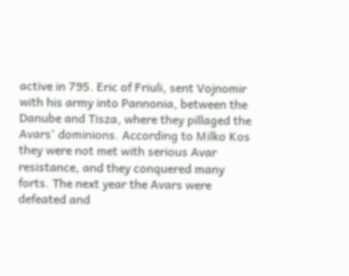active in 795. Eric of Friuli, sent Vojnomir with his army into Pannonia, between the Danube and Tisza, where they pillaged the Avars' dominions. According to Milko Kos they were not met with serious Avar resistance, and they conquered many forts. The next year the Avars were defeated and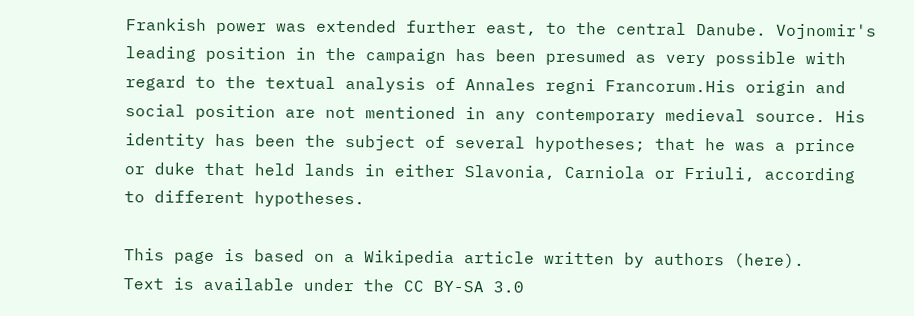Frankish power was extended further east, to the central Danube. Vojnomir's leading position in the campaign has been presumed as very possible with regard to the textual analysis of Annales regni Francorum.His origin and social position are not mentioned in any contemporary medieval source. His identity has been the subject of several hypotheses; that he was a prince or duke that held lands in either Slavonia, Carniola or Friuli, according to different hypotheses.

This page is based on a Wikipedia article written by authors (here).
Text is available under the CC BY-SA 3.0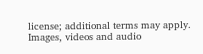license; additional terms may apply.
Images, videos and audio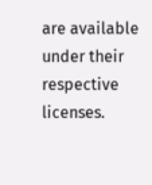are available under their respective licenses.